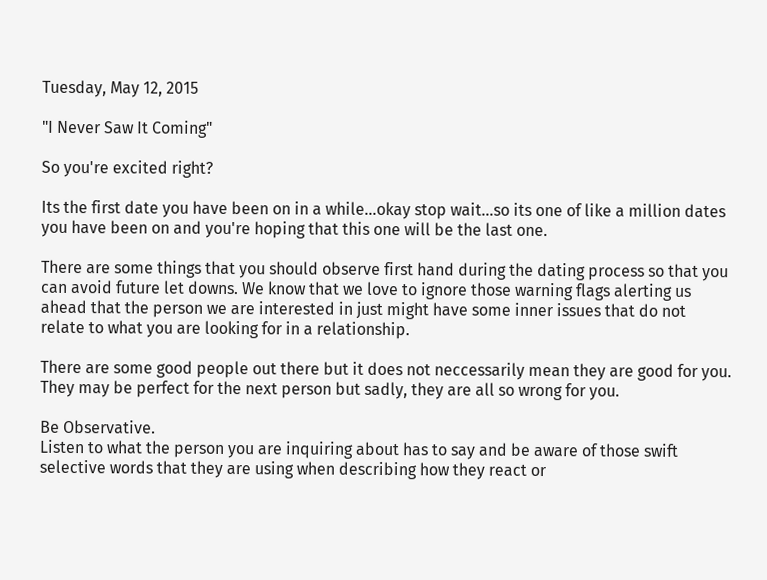Tuesday, May 12, 2015

"I Never Saw It Coming"

So you're excited right?

Its the first date you have been on in a while...okay stop wait...so its one of like a million dates you have been on and you're hoping that this one will be the last one.

There are some things that you should observe first hand during the dating process so that you can avoid future let downs. We know that we love to ignore those warning flags alerting us ahead that the person we are interested in just might have some inner issues that do not relate to what you are looking for in a relationship.

There are some good people out there but it does not neccessarily mean they are good for you. They may be perfect for the next person but sadly, they are all so wrong for you.

Be Observative.
Listen to what the person you are inquiring about has to say and be aware of those swift selective words that they are using when describing how they react or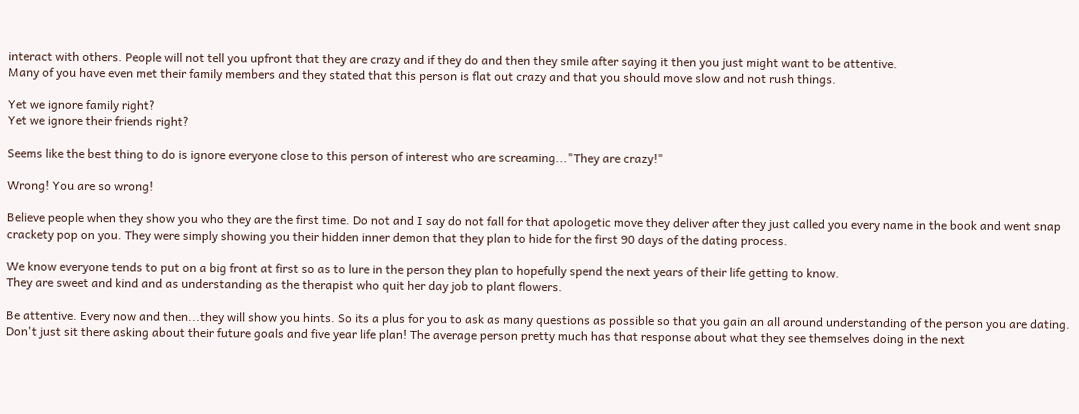interact with others. People will not tell you upfront that they are crazy and if they do and then they smile after saying it then you just might want to be attentive.
Many of you have even met their family members and they stated that this person is flat out crazy and that you should move slow and not rush things.

Yet we ignore family right?
Yet we ignore their friends right?

Seems like the best thing to do is ignore everyone close to this person of interest who are screaming..."They are crazy!"

Wrong! You are so wrong!

Believe people when they show you who they are the first time. Do not and I say do not fall for that apologetic move they deliver after they just called you every name in the book and went snap crackety pop on you. They were simply showing you their hidden inner demon that they plan to hide for the first 90 days of the dating process.

We know everyone tends to put on a big front at first so as to lure in the person they plan to hopefully spend the next years of their life getting to know.
They are sweet and kind and as understanding as the therapist who quit her day job to plant flowers.

Be attentive. Every now and then...they will show you hints. So its a plus for you to ask as many questions as possible so that you gain an all around understanding of the person you are dating. Don't just sit there asking about their future goals and five year life plan! The average person pretty much has that response about what they see themselves doing in the next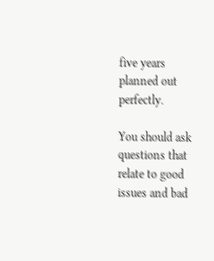five years planned out perfectly.

You should ask questions that relate to good issues and bad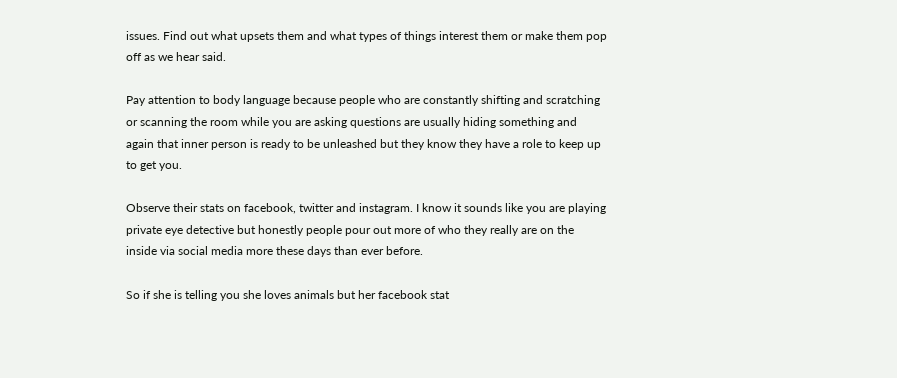issues. Find out what upsets them and what types of things interest them or make them pop off as we hear said.

Pay attention to body language because people who are constantly shifting and scratching or scanning the room while you are asking questions are usually hiding something and again that inner person is ready to be unleashed but they know they have a role to keep up to get you.

Observe their stats on facebook, twitter and instagram. I know it sounds like you are playing private eye detective but honestly people pour out more of who they really are on the inside via social media more these days than ever before.

So if she is telling you she loves animals but her facebook stat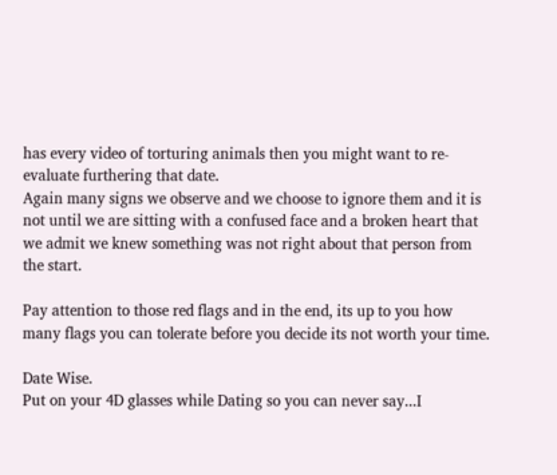has every video of torturing animals then you might want to re-evaluate furthering that date.
Again many signs we observe and we choose to ignore them and it is not until we are sitting with a confused face and a broken heart that we admit we knew something was not right about that person from the start.

Pay attention to those red flags and in the end, its up to you how many flags you can tolerate before you decide its not worth your time.

Date Wise.
Put on your 4D glasses while Dating so you can never say...I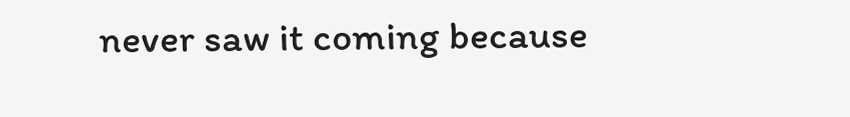never saw it coming because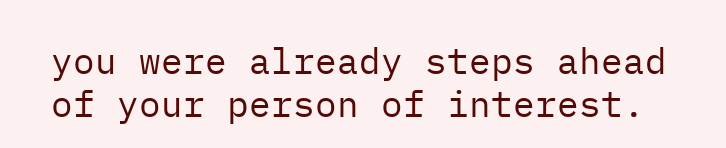you were already steps ahead of your person of interest.